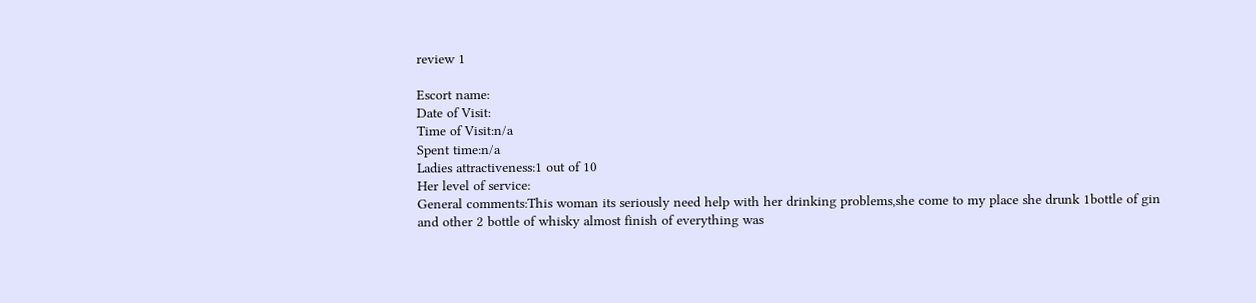review 1

Escort name:
Date of Visit:
Time of Visit:n/a
Spent time:n/a
Ladies attractiveness:1 out of 10
Her level of service:
General comments:This woman its seriously need help with her drinking problems,she come to my place she drunk 1bottle of gin and other 2 bottle of whisky almost finish of everything was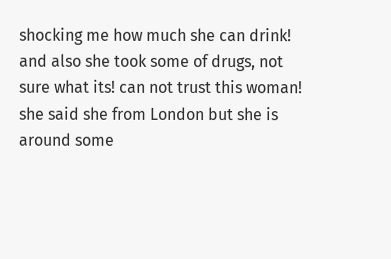shocking me how much she can drink! and also she took some of drugs, not sure what its! can not trust this woman! she said she from London but she is around some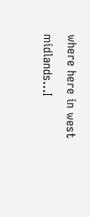where here in west midlands...I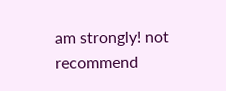am strongly! not recommend